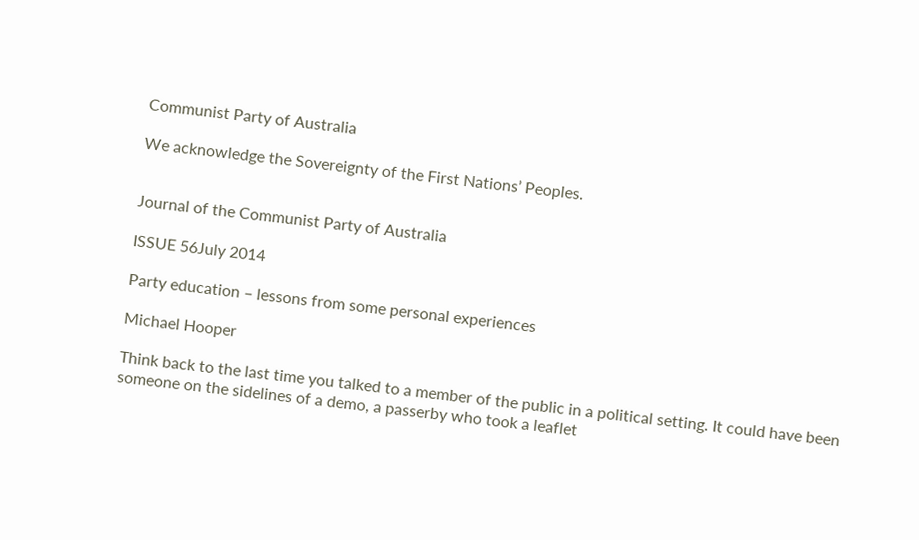Communist Party of Australia

We acknowledge the Sovereignty of the First Nations’ Peoples.


Journal of the Communist Party of Australia

ISSUE 56July 2014

Party education – lessons from some personal experiences

Michael Hooper

Think back to the last time you talked to a member of the public in a political setting. It could have been someone on the sidelines of a demo, a passerby who took a leaflet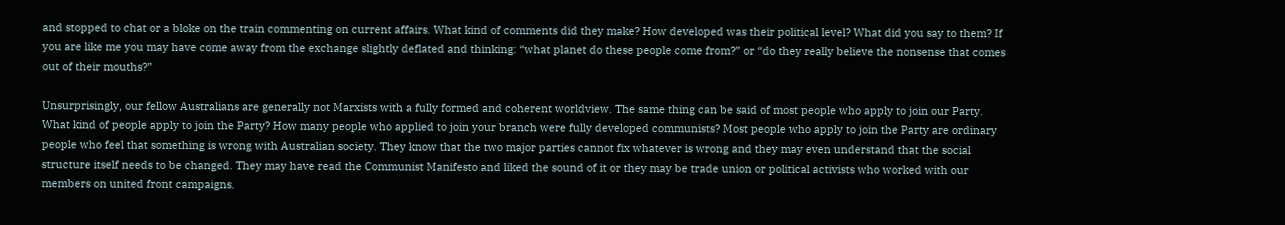and stopped to chat or a bloke on the train commenting on current affairs. What kind of comments did they make? How developed was their political level? What did you say to them? If you are like me you may have come away from the exchange slightly deflated and thinking: “what planet do these people come from?” or “do they really believe the nonsense that comes out of their mouths?”

Unsurprisingly, our fellow Australians are generally not Marxists with a fully formed and coherent worldview. The same thing can be said of most people who apply to join our Party. What kind of people apply to join the Party? How many people who applied to join your branch were fully developed communists? Most people who apply to join the Party are ordinary people who feel that something is wrong with Australian society. They know that the two major parties cannot fix whatever is wrong and they may even understand that the social structure itself needs to be changed. They may have read the Communist Manifesto and liked the sound of it or they may be trade union or political activists who worked with our members on united front campaigns.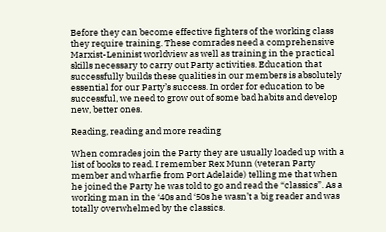Before they can become effective fighters of the working class they require training. These comrades need a comprehensive Marxist-Leninist worldview as well as training in the practical skills necessary to carry out Party activities. Education that successfully builds these qualities in our members is absolutely essential for our Party’s success. In order for education to be successful, we need to grow out of some bad habits and develop new, better ones.

Reading, reading and more reading

When comrades join the Party they are usually loaded up with a list of books to read. I remember Rex Munn (veteran Party member and wharfie from Port Adelaide) telling me that when he joined the Party he was told to go and read the “classics”. As a working man in the ‘40s and ‘50s he wasn’t a big reader and was totally overwhelmed by the classics.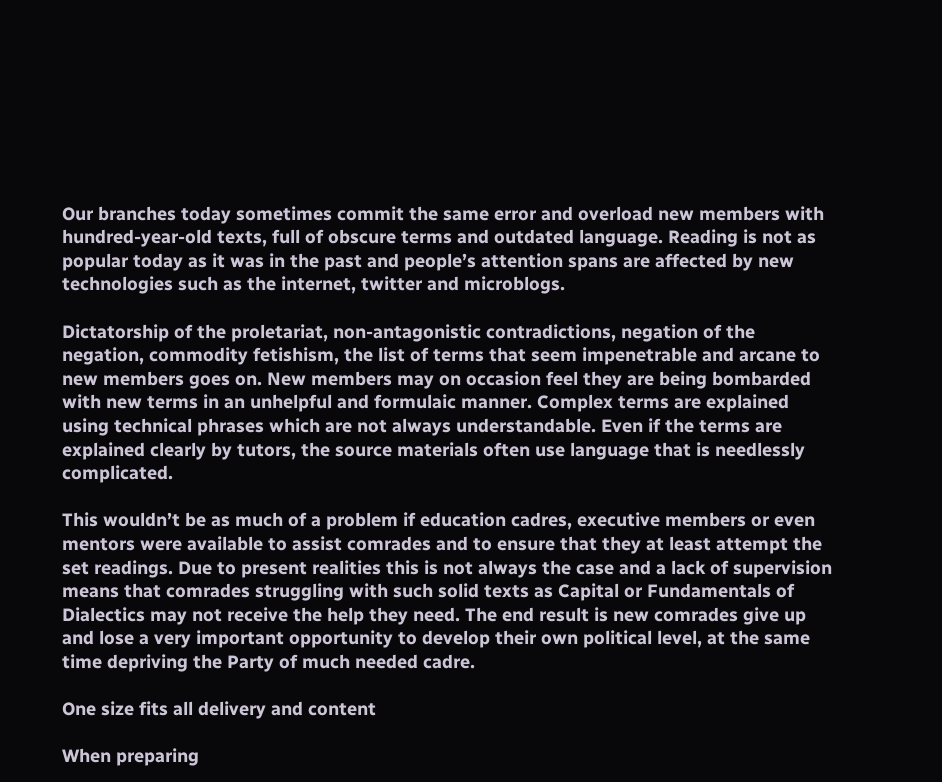Our branches today sometimes commit the same error and overload new members with hundred-year-old texts, full of obscure terms and outdated language. Reading is not as popular today as it was in the past and people’s attention spans are affected by new technologies such as the internet, twitter and microblogs.

Dictatorship of the proletariat, non-antagonistic contradictions, negation of the negation, commodity fetishism, the list of terms that seem impenetrable and arcane to new members goes on. New members may on occasion feel they are being bombarded with new terms in an unhelpful and formulaic manner. Complex terms are explained using technical phrases which are not always understandable. Even if the terms are explained clearly by tutors, the source materials often use language that is needlessly complicated.

This wouldn’t be as much of a problem if education cadres, executive members or even mentors were available to assist comrades and to ensure that they at least attempt the set readings. Due to present realities this is not always the case and a lack of supervision means that comrades struggling with such solid texts as Capital or Fundamentals of Dialectics may not receive the help they need. The end result is new comrades give up and lose a very important opportunity to develop their own political level, at the same time depriving the Party of much needed cadre.

One size fits all delivery and content

When preparing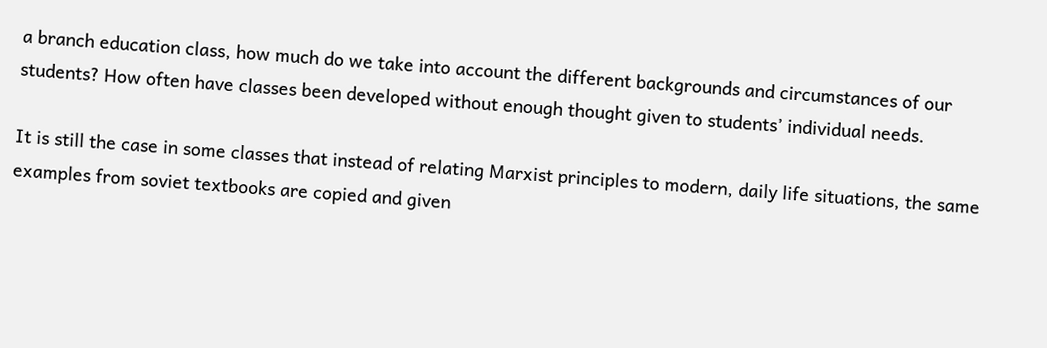a branch education class, how much do we take into account the different backgrounds and circumstances of our students? How often have classes been developed without enough thought given to students’ individual needs.

It is still the case in some classes that instead of relating Marxist principles to modern, daily life situations, the same examples from soviet textbooks are copied and given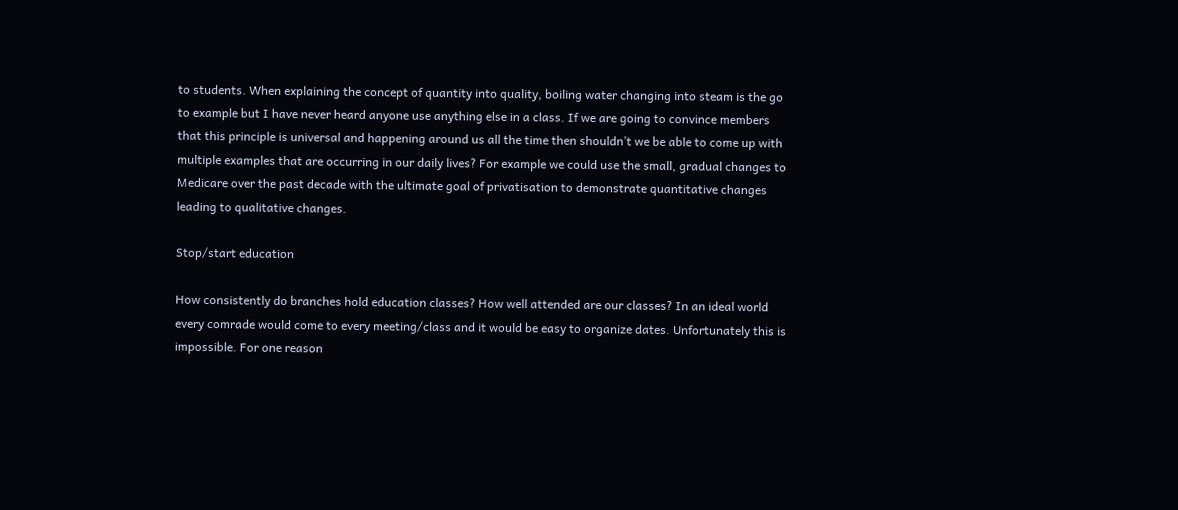to students. When explaining the concept of quantity into quality, boiling water changing into steam is the go to example but I have never heard anyone use anything else in a class. If we are going to convince members that this principle is universal and happening around us all the time then shouldn’t we be able to come up with multiple examples that are occurring in our daily lives? For example we could use the small, gradual changes to Medicare over the past decade with the ultimate goal of privatisation to demonstrate quantitative changes leading to qualitative changes.

Stop/start education

How consistently do branches hold education classes? How well attended are our classes? In an ideal world every comrade would come to every meeting/class and it would be easy to organize dates. Unfortunately this is impossible. For one reason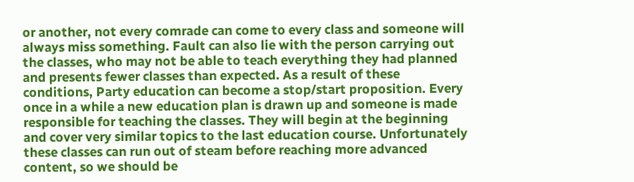or another, not every comrade can come to every class and someone will always miss something. Fault can also lie with the person carrying out the classes, who may not be able to teach everything they had planned and presents fewer classes than expected. As a result of these conditions, Party education can become a stop/start proposition. Every once in a while a new education plan is drawn up and someone is made responsible for teaching the classes. They will begin at the beginning and cover very similar topics to the last education course. Unfortunately these classes can run out of steam before reaching more advanced content, so we should be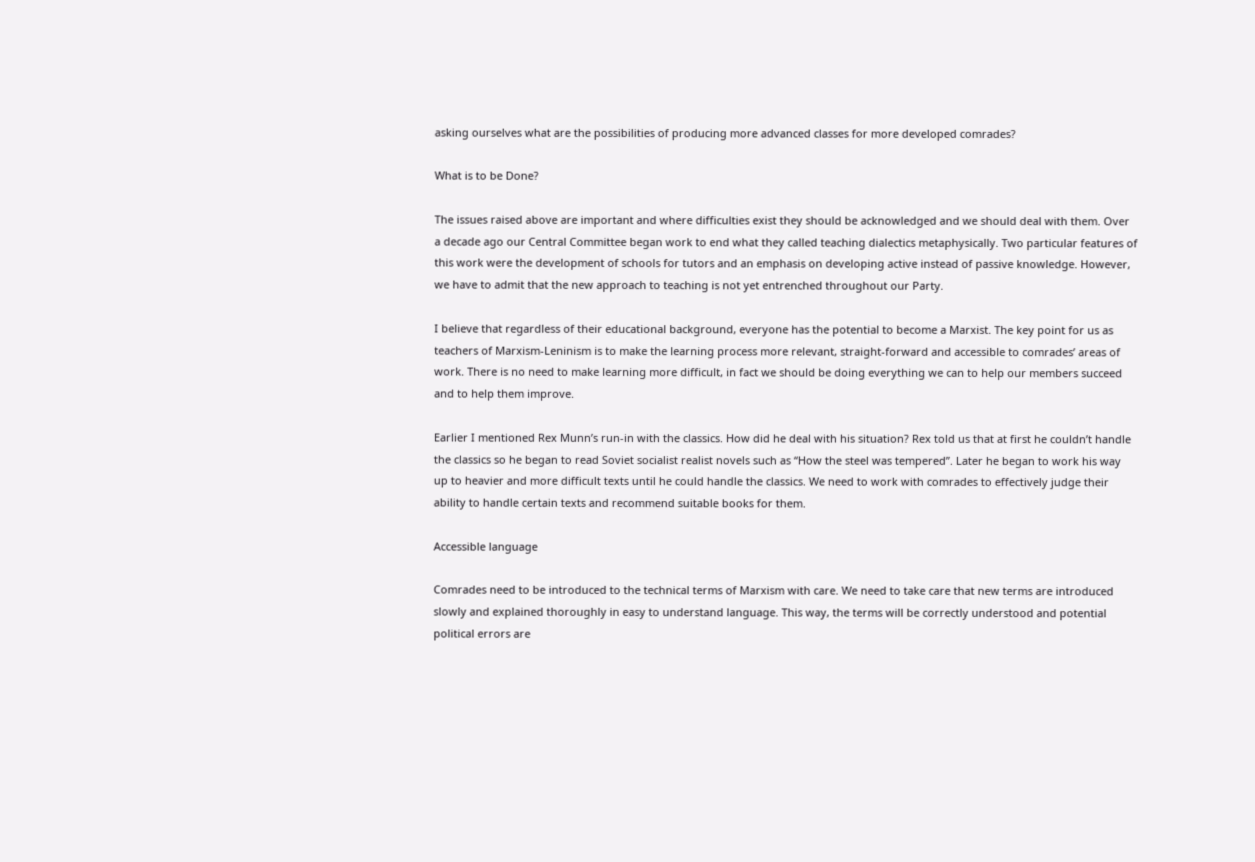asking ourselves what are the possibilities of producing more advanced classes for more developed comrades?

What is to be Done?

The issues raised above are important and where difficulties exist they should be acknowledged and we should deal with them. Over a decade ago our Central Committee began work to end what they called teaching dialectics metaphysically. Two particular features of this work were the development of schools for tutors and an emphasis on developing active instead of passive knowledge. However, we have to admit that the new approach to teaching is not yet entrenched throughout our Party.

I believe that regardless of their educational background, everyone has the potential to become a Marxist. The key point for us as teachers of Marxism-Leninism is to make the learning process more relevant, straight-forward and accessible to comrades’ areas of work. There is no need to make learning more difficult, in fact we should be doing everything we can to help our members succeed and to help them improve.

Earlier I mentioned Rex Munn’s run-in with the classics. How did he deal with his situation? Rex told us that at first he couldn’t handle the classics so he began to read Soviet socialist realist novels such as “How the steel was tempered”. Later he began to work his way up to heavier and more difficult texts until he could handle the classics. We need to work with comrades to effectively judge their ability to handle certain texts and recommend suitable books for them.

Accessible language

Comrades need to be introduced to the technical terms of Marxism with care. We need to take care that new terms are introduced slowly and explained thoroughly in easy to understand language. This way, the terms will be correctly understood and potential political errors are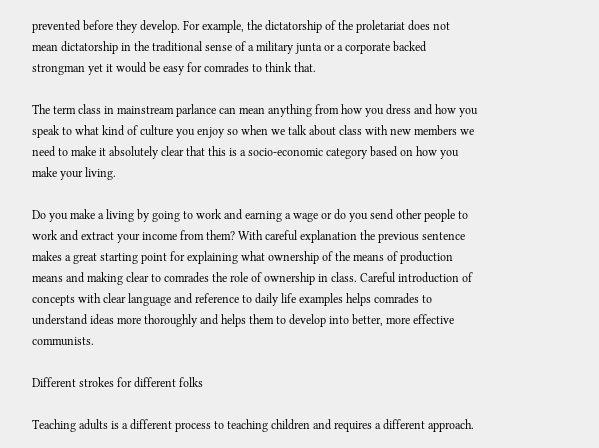prevented before they develop. For example, the dictatorship of the proletariat does not mean dictatorship in the traditional sense of a military junta or a corporate backed strongman yet it would be easy for comrades to think that.

The term class in mainstream parlance can mean anything from how you dress and how you speak to what kind of culture you enjoy so when we talk about class with new members we need to make it absolutely clear that this is a socio-economic category based on how you make your living.

Do you make a living by going to work and earning a wage or do you send other people to work and extract your income from them? With careful explanation the previous sentence makes a great starting point for explaining what ownership of the means of production means and making clear to comrades the role of ownership in class. Careful introduction of concepts with clear language and reference to daily life examples helps comrades to understand ideas more thoroughly and helps them to develop into better, more effective communists.

Different strokes for different folks

Teaching adults is a different process to teaching children and requires a different approach.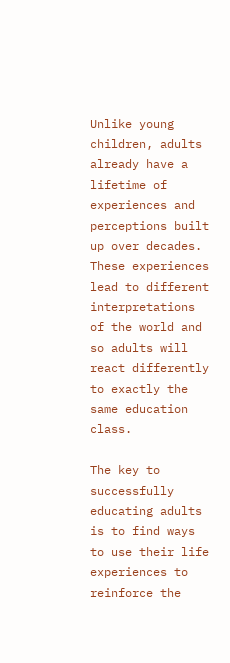Unlike young children, adults already have a lifetime of experiences and perceptions built up over decades. These experiences lead to different interpretations of the world and so adults will react differently to exactly the same education class.

The key to successfully educating adults is to find ways to use their life experiences to reinforce the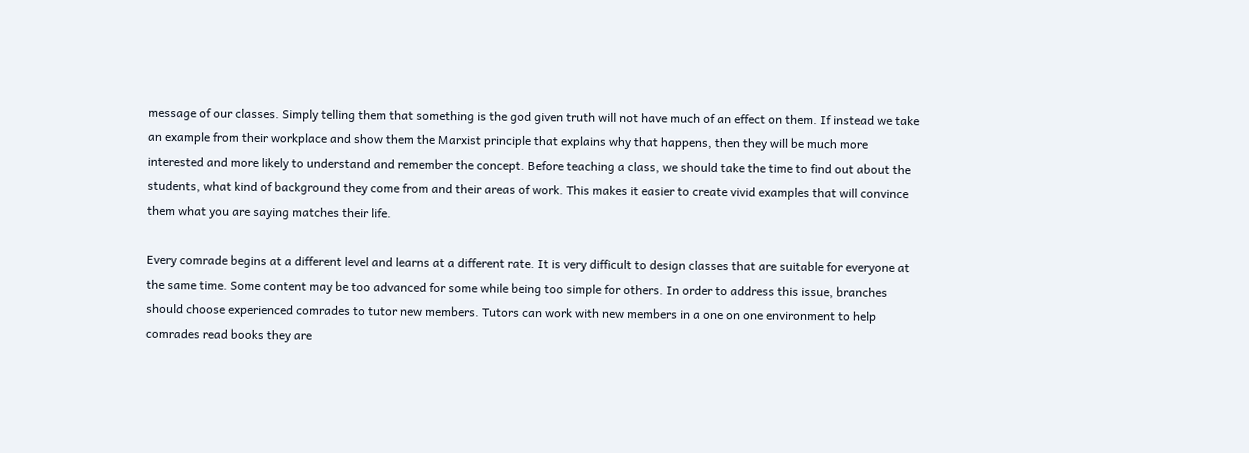message of our classes. Simply telling them that something is the god given truth will not have much of an effect on them. If instead we take an example from their workplace and show them the Marxist principle that explains why that happens, then they will be much more interested and more likely to understand and remember the concept. Before teaching a class, we should take the time to find out about the students, what kind of background they come from and their areas of work. This makes it easier to create vivid examples that will convince them what you are saying matches their life.

Every comrade begins at a different level and learns at a different rate. It is very difficult to design classes that are suitable for everyone at the same time. Some content may be too advanced for some while being too simple for others. In order to address this issue, branches should choose experienced comrades to tutor new members. Tutors can work with new members in a one on one environment to help comrades read books they are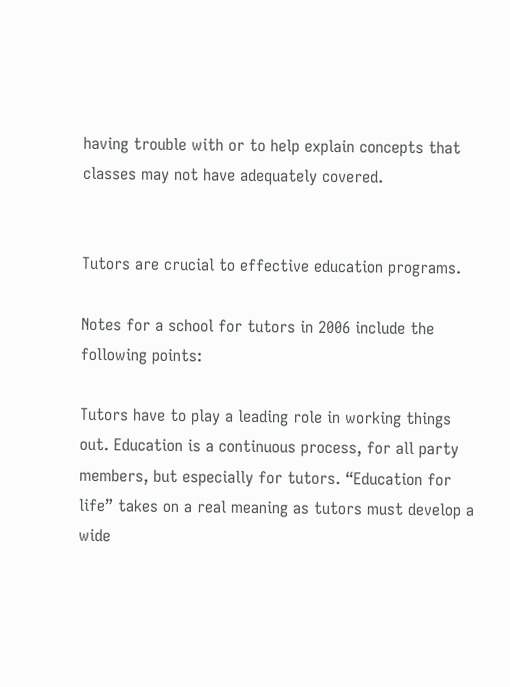having trouble with or to help explain concepts that classes may not have adequately covered.


Tutors are crucial to effective education programs.

Notes for a school for tutors in 2006 include the following points:

Tutors have to play a leading role in working things out. Education is a continuous process, for all party members, but especially for tutors. “Education for life” takes on a real meaning as tutors must develop a wide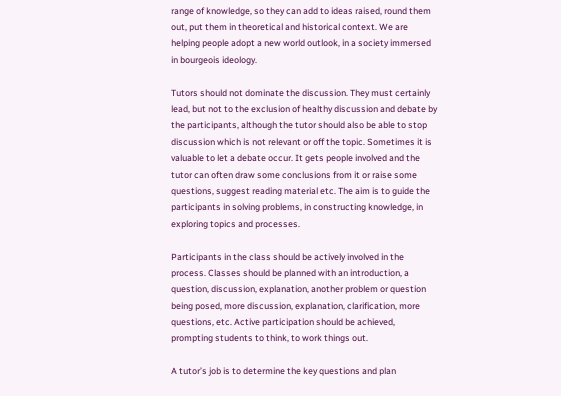range of knowledge, so they can add to ideas raised, round them out, put them in theoretical and historical context. We are helping people adopt a new world outlook, in a society immersed in bourgeois ideology.

Tutors should not dominate the discussion. They must certainly lead, but not to the exclusion of healthy discussion and debate by the participants, although the tutor should also be able to stop discussion which is not relevant or off the topic. Sometimes it is valuable to let a debate occur. It gets people involved and the tutor can often draw some conclusions from it or raise some questions, suggest reading material etc. The aim is to guide the participants in solving problems, in constructing knowledge, in exploring topics and processes.

Participants in the class should be actively involved in the process. Classes should be planned with an introduction, a question, discussion, explanation, another problem or question being posed, more discussion, explanation, clarification, more questions, etc. Active participation should be achieved, prompting students to think, to work things out.

A tutor’s job is to determine the key questions and plan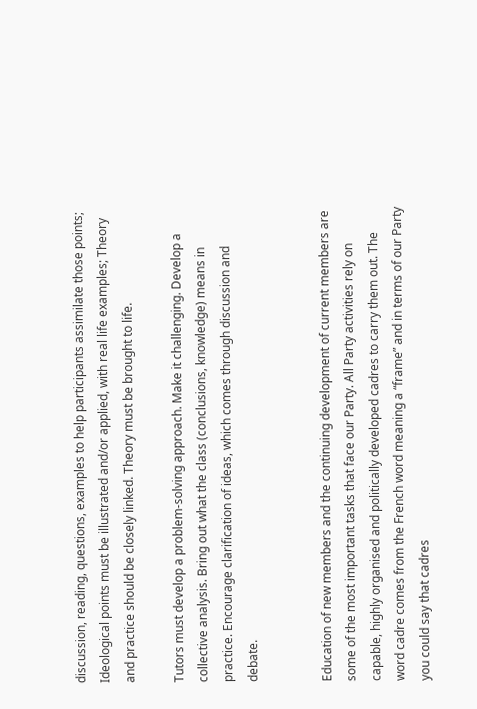discussion, reading, questions, examples to help participants assimilate those points; Ideological points must be illustrated and/or applied, with real life examples; Theory and practice should be closely linked. Theory must be brought to life.

Tutors must develop a problem-solving approach. Make it challenging. Develop a collective analysis. Bring out what the class (conclusions, knowledge) means in practice. Encourage clarification of ideas, which comes through discussion and debate.


Education of new members and the continuing development of current members are some of the most important tasks that face our Party. All Party activities rely on capable, highly organised and politically developed cadres to carry them out. The word cadre comes from the French word meaning a “frame” and in terms of our Party you could say that cadres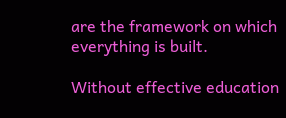are the framework on which everything is built.

Without effective education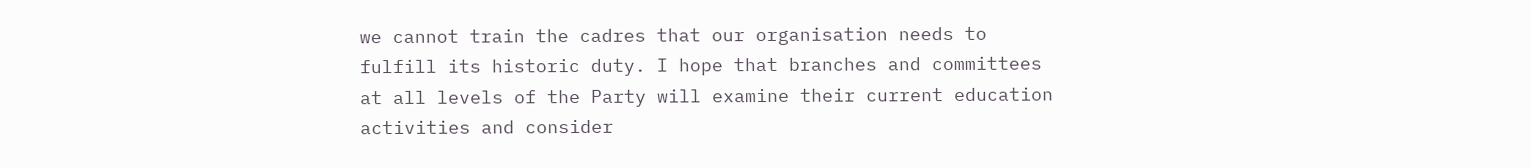we cannot train the cadres that our organisation needs to fulfill its historic duty. I hope that branches and committees at all levels of the Party will examine their current education activities and consider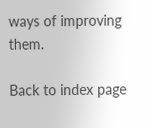ways of improving them.

Back to index page